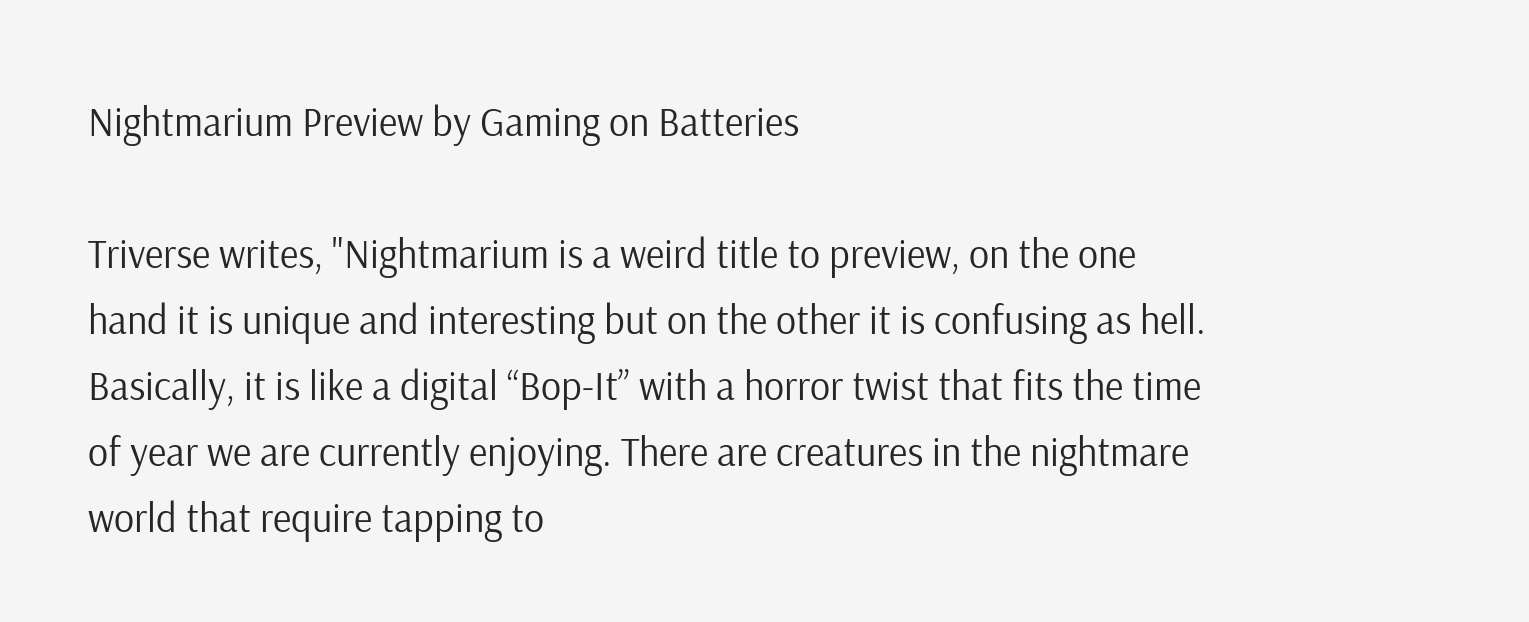Nightmarium Preview by Gaming on Batteries

Triverse writes, "Nightmarium is a weird title to preview, on the one hand it is unique and interesting but on the other it is confusing as hell. Basically, it is like a digital “Bop-It” with a horror twist that fits the time of year we are currently enjoying. There are creatures in the nightmare world that require tapping to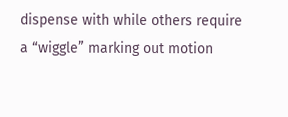dispense with while others require a “wiggle” marking out motion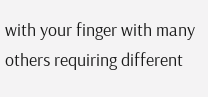with your finger with many others requiring different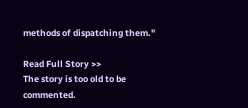methods of dispatching them."

Read Full Story >>
The story is too old to be commented.